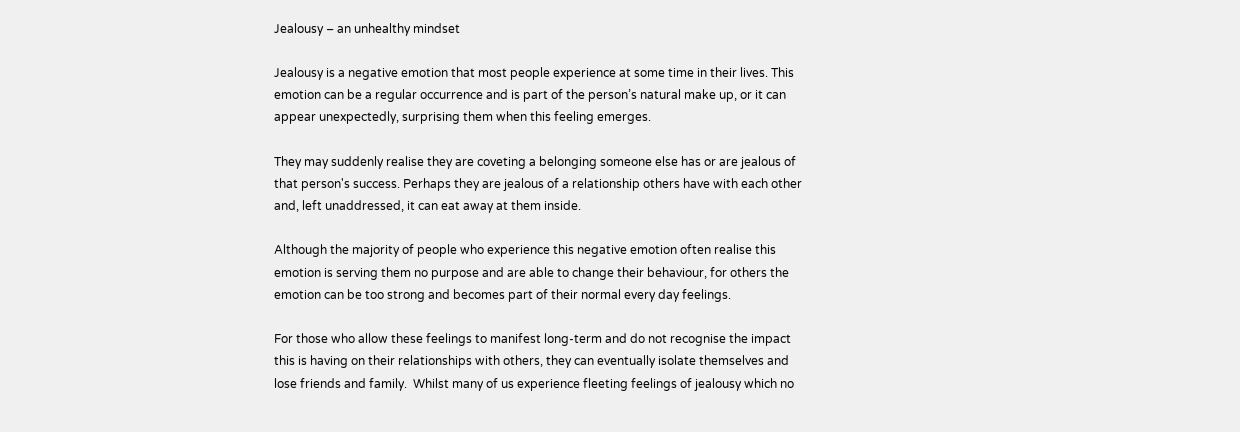Jealousy – an unhealthy mindset

Jealousy is a negative emotion that most people experience at some time in their lives. This emotion can be a regular occurrence and is part of the person’s natural make up, or it can appear unexpectedly, surprising them when this feeling emerges.

They may suddenly realise they are coveting a belonging someone else has or are jealous of that person's success. Perhaps they are jealous of a relationship others have with each other and, left unaddressed, it can eat away at them inside.

Although the majority of people who experience this negative emotion often realise this emotion is serving them no purpose and are able to change their behaviour, for others the emotion can be too strong and becomes part of their normal every day feelings.

For those who allow these feelings to manifest long-term and do not recognise the impact this is having on their relationships with others, they can eventually isolate themselves and lose friends and family.  Whilst many of us experience fleeting feelings of jealousy which no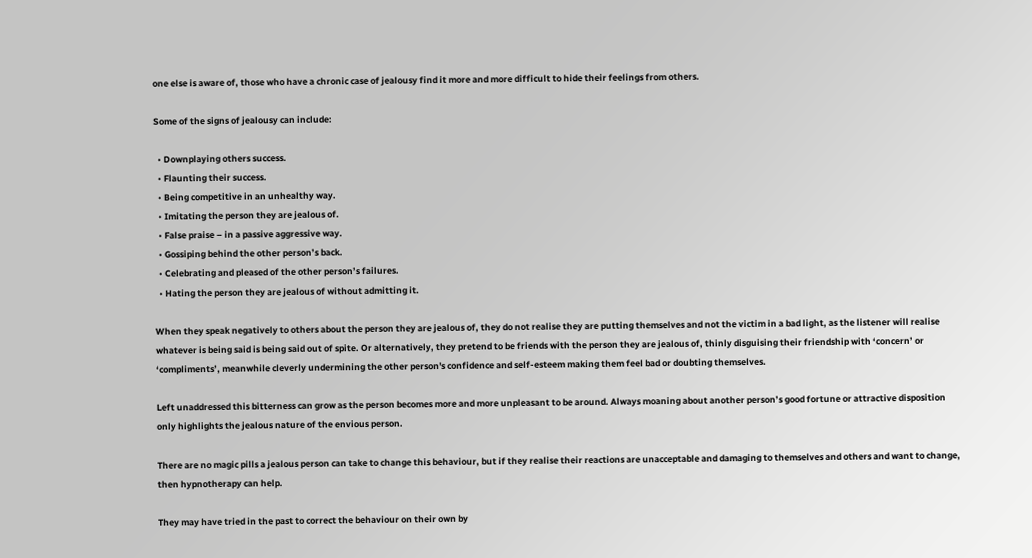one else is aware of, those who have a chronic case of jealousy find it more and more difficult to hide their feelings from others.

Some of the signs of jealousy can include:

  • Downplaying others success.
  • Flaunting their success.
  • Being competitive in an unhealthy way.
  • Imitating the person they are jealous of.
  • False praise – in a passive aggressive way.
  • Gossiping behind the other person’s back.
  • Celebrating and pleased of the other person’s failures.
  • Hating the person they are jealous of without admitting it.

When they speak negatively to others about the person they are jealous of, they do not realise they are putting themselves and not the victim in a bad light, as the listener will realise whatever is being said is being said out of spite. Or alternatively, they pretend to be friends with the person they are jealous of, thinly disguising their friendship with ‘concern’ or ‘compliments’, meanwhile cleverly undermining the other person's confidence and self-esteem making them feel bad or doubting themselves.

Left unaddressed this bitterness can grow as the person becomes more and more unpleasant to be around. Always moaning about another person’s good fortune or attractive disposition only highlights the jealous nature of the envious person.

There are no magic pills a jealous person can take to change this behaviour, but if they realise their reactions are unacceptable and damaging to themselves and others and want to change, then hypnotherapy can help.

They may have tried in the past to correct the behaviour on their own by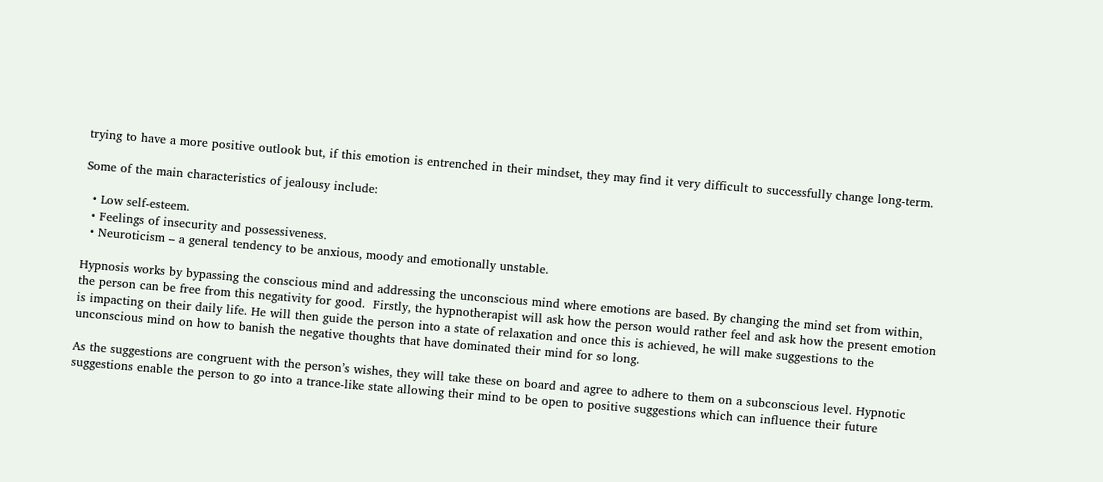trying to have a more positive outlook but, if this emotion is entrenched in their mindset, they may find it very difficult to successfully change long-term.

Some of the main characteristics of jealousy include:

  • Low self-esteem.
  • Feelings of insecurity and possessiveness.
  • Neuroticism – a general tendency to be anxious, moody and emotionally unstable.

Hypnosis works by bypassing the conscious mind and addressing the unconscious mind where emotions are based. By changing the mind set from within, the person can be free from this negativity for good.  Firstly, the hypnotherapist will ask how the person would rather feel and ask how the present emotion is impacting on their daily life. He will then guide the person into a state of relaxation and once this is achieved, he will make suggestions to the unconscious mind on how to banish the negative thoughts that have dominated their mind for so long.

As the suggestions are congruent with the person’s wishes, they will take these on board and agree to adhere to them on a subconscious level. Hypnotic suggestions enable the person to go into a trance-like state allowing their mind to be open to positive suggestions which can influence their future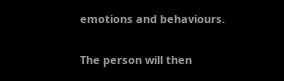emotions and behaviours.

The person will then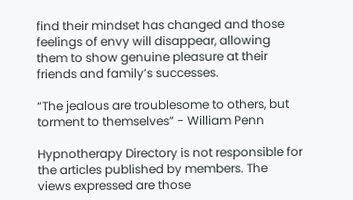find their mindset has changed and those feelings of envy will disappear, allowing them to show genuine pleasure at their friends and family’s successes.

“The jealous are troublesome to others, but torment to themselves” - William Penn

Hypnotherapy Directory is not responsible for the articles published by members. The views expressed are those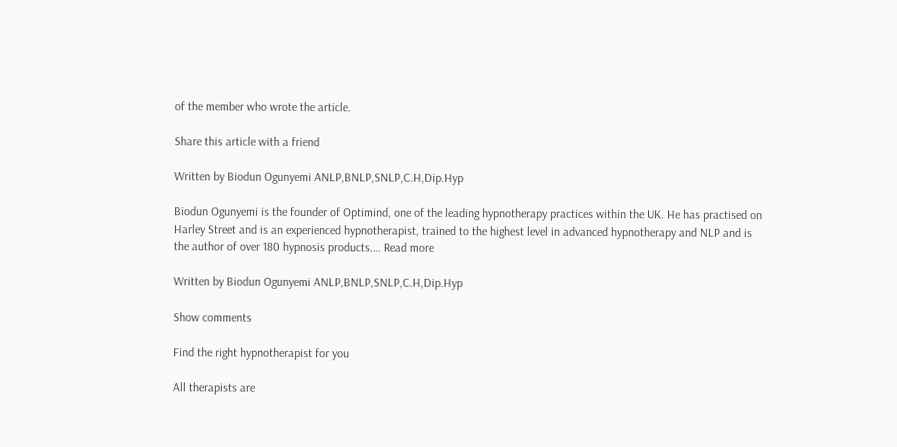of the member who wrote the article.

Share this article with a friend

Written by Biodun Ogunyemi ANLP,BNLP,SNLP,C.H,Dip.Hyp

Biodun Ogunyemi is the founder of Optimind, one of the leading hypnotherapy practices within the UK. He has practised on Harley Street and is an experienced hypnotherapist, trained to the highest level in advanced hypnotherapy and NLP and is the author of over 180 hypnosis products.… Read more

Written by Biodun Ogunyemi ANLP,BNLP,SNLP,C.H,Dip.Hyp

Show comments

Find the right hypnotherapist for you

All therapists are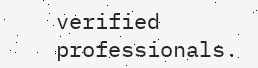verified professionals.